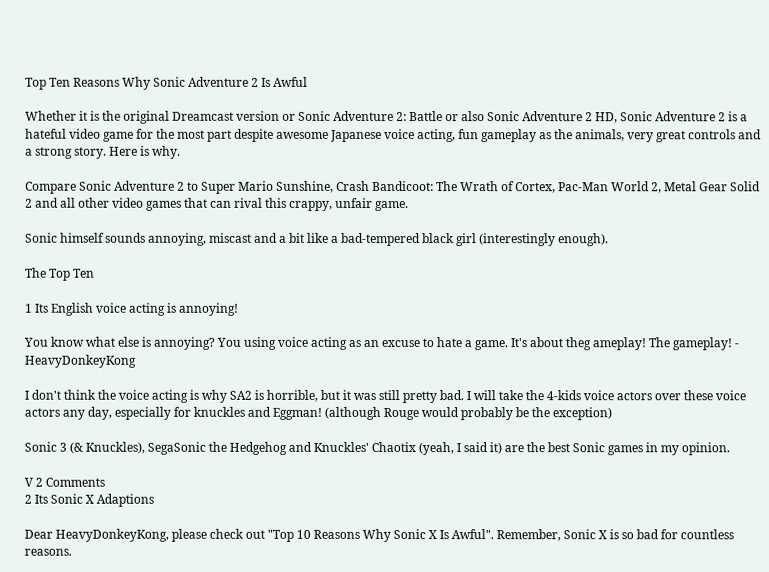Top Ten Reasons Why Sonic Adventure 2 Is Awful

Whether it is the original Dreamcast version or Sonic Adventure 2: Battle or also Sonic Adventure 2 HD, Sonic Adventure 2 is a hateful video game for the most part despite awesome Japanese voice acting, fun gameplay as the animals, very great controls and a strong story. Here is why.

Compare Sonic Adventure 2 to Super Mario Sunshine, Crash Bandicoot: The Wrath of Cortex, Pac-Man World 2, Metal Gear Solid 2 and all other video games that can rival this crappy, unfair game.

Sonic himself sounds annoying, miscast and a bit like a bad-tempered black girl (interestingly enough).

The Top Ten

1 Its English voice acting is annoying!

You know what else is annoying? You using voice acting as an excuse to hate a game. It's about theg ameplay! The gameplay! - HeavyDonkeyKong

I don't think the voice acting is why SA2 is horrible, but it was still pretty bad. I will take the 4-kids voice actors over these voice actors any day, especially for knuckles and Eggman! (although Rouge would probably be the exception)

Sonic 3 (& Knuckles), SegaSonic the Hedgehog and Knuckles' Chaotix (yeah, I said it) are the best Sonic games in my opinion.

V 2 Comments
2 Its Sonic X Adaptions

Dear HeavyDonkeyKong, please check out "Top 10 Reasons Why Sonic X Is Awful". Remember, Sonic X is so bad for countless reasons.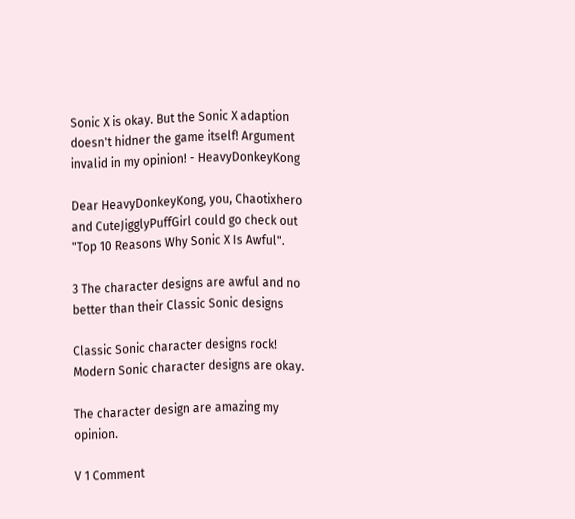Sonic X is okay. But the Sonic X adaption doesn't hidner the game itself! Argument invalid in my opinion! - HeavyDonkeyKong

Dear HeavyDonkeyKong, you, Chaotixhero and CuteJigglyPuffGirl could go check out "Top 10 Reasons Why Sonic X Is Awful".

3 The character designs are awful and no better than their Classic Sonic designs

Classic Sonic character designs rock! Modern Sonic character designs are okay.

The character design are amazing my opinion.

V 1 Comment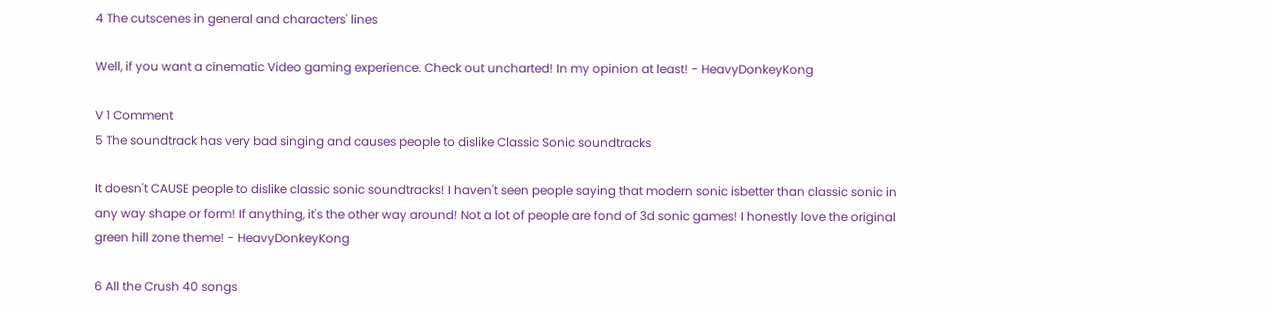4 The cutscenes in general and characters' lines

Well, if you want a cinematic Video gaming experience. Check out uncharted! In my opinion at least! - HeavyDonkeyKong

V 1 Comment
5 The soundtrack has very bad singing and causes people to dislike Classic Sonic soundtracks

It doesn't CAUSE people to dislike classic sonic soundtracks! I haven't seen people saying that modern sonic isbetter than classic sonic in any way shape or form! If anything, it's the other way around! Not a lot of people are fond of 3d sonic games! I honestly love the original green hill zone theme! - HeavyDonkeyKong

6 All the Crush 40 songs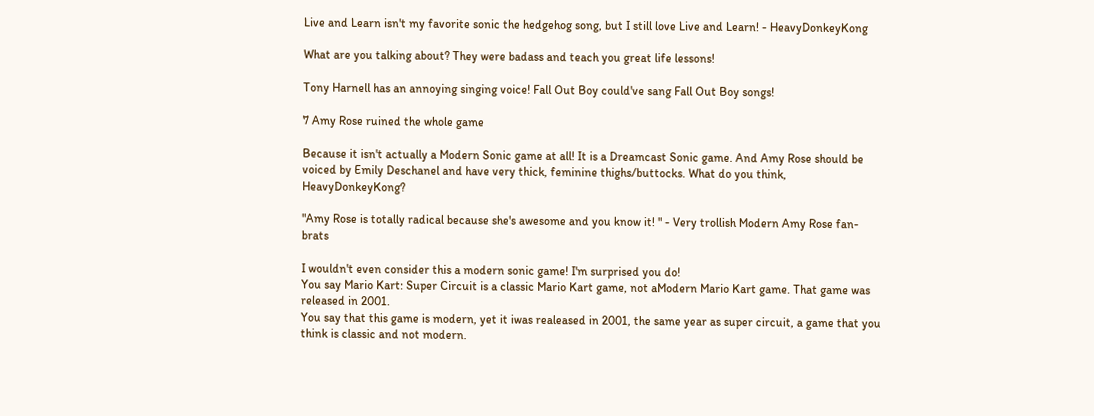Live and Learn isn't my favorite sonic the hedgehog song, but I still love Live and Learn! - HeavyDonkeyKong

What are you talking about? They were badass and teach you great life lessons!

Tony Harnell has an annoying singing voice! Fall Out Boy could've sang Fall Out Boy songs!

7 Amy Rose ruined the whole game

Because it isn't actually a Modern Sonic game at all! It is a Dreamcast Sonic game. And Amy Rose should be voiced by Emily Deschanel and have very thick, feminine thighs/buttocks. What do you think, HeavyDonkeyKong?

"Amy Rose is totally radical because she's awesome and you know it! " - Very trollish Modern Amy Rose fan-brats

I wouldn't even consider this a modern sonic game! I'm surprised you do!
You say Mario Kart: Super Circuit is a classic Mario Kart game, not aModern Mario Kart game. That game was released in 2001.
You say that this game is modern, yet it iwas realeased in 2001, the same year as super circuit, a game that you think is classic and not modern.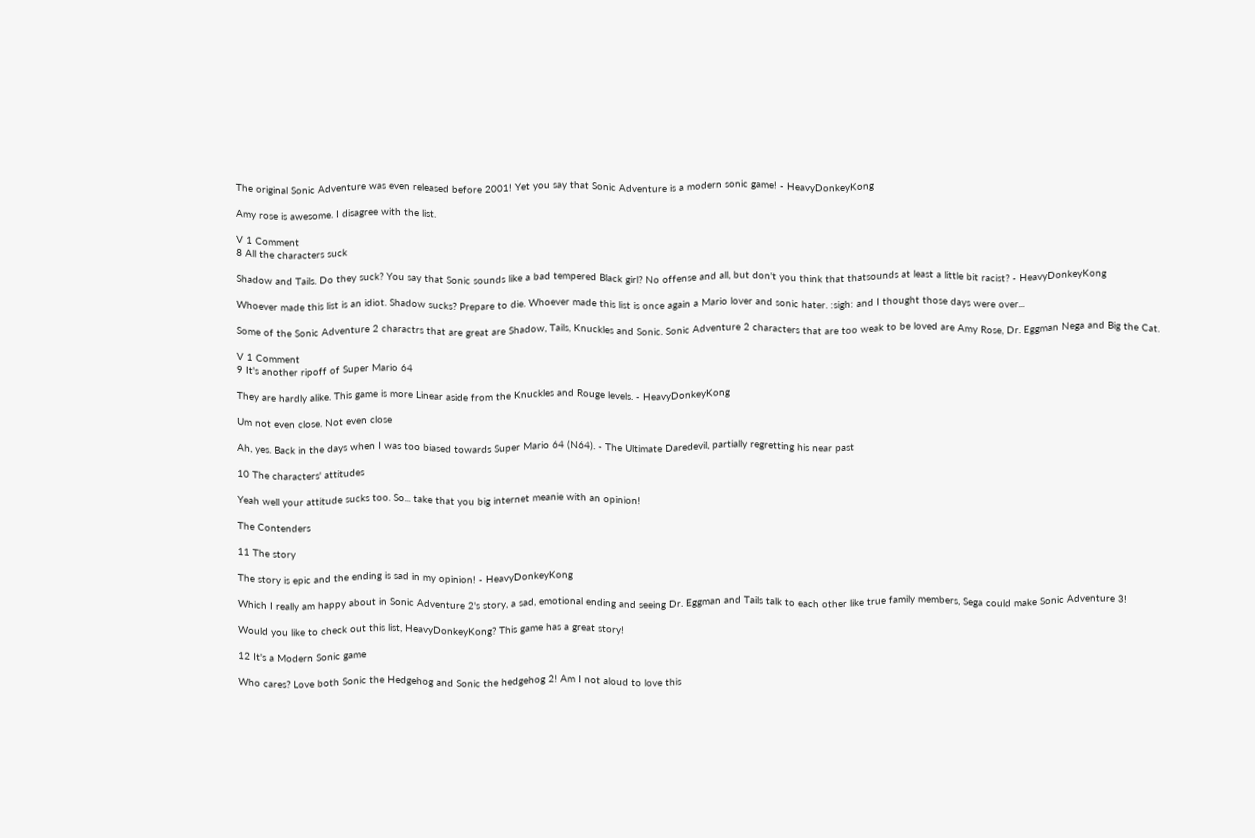The original Sonic Adventure was even released before 2001! Yet you say that Sonic Adventure is a modern sonic game! - HeavyDonkeyKong

Amy rose is awesome. I disagree with the list.

V 1 Comment
8 All the characters suck

Shadow and Tails. Do they suck? You say that Sonic sounds like a bad tempered Black girl? No offense and all, but don't you think that thatsounds at least a little bit racist? - HeavyDonkeyKong

Whoever made this list is an idiot. Shadow sucks? Prepare to die. Whoever made this list is once again a Mario lover and sonic hater. :sigh: and I thought those days were over...

Some of the Sonic Adventure 2 charactrs that are great are Shadow, Tails, Knuckles and Sonic. Sonic Adventure 2 characters that are too weak to be loved are Amy Rose, Dr. Eggman Nega and Big the Cat.

V 1 Comment
9 It's another ripoff of Super Mario 64

They are hardly alike. This game is more Linear aside from the Knuckles and Rouge levels. - HeavyDonkeyKong

Um not even close. Not even close

Ah, yes. Back in the days when I was too biased towards Super Mario 64 (N64). - The Ultimate Daredevil, partially regretting his near past

10 The characters' attitudes

Yeah well your attitude sucks too. So... take that you big internet meanie with an opinion!

The Contenders

11 The story

The story is epic and the ending is sad in my opinion! - HeavyDonkeyKong

Which I really am happy about in Sonic Adventure 2's story, a sad, emotional ending and seeing Dr. Eggman and Tails talk to each other like true family members, Sega could make Sonic Adventure 3!

Would you like to check out this list, HeavyDonkeyKong? This game has a great story!

12 It's a Modern Sonic game

Who cares? Love both Sonic the Hedgehog and Sonic the hedgehog 2! Am I not aloud to love this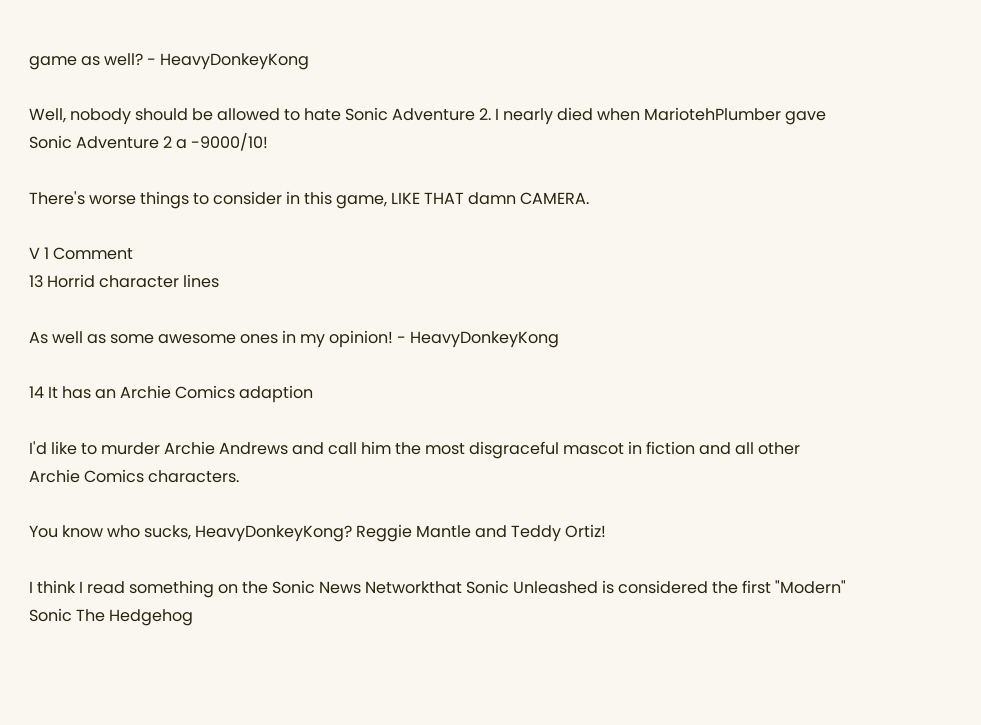game as well? - HeavyDonkeyKong

Well, nobody should be allowed to hate Sonic Adventure 2. I nearly died when MariotehPlumber gave Sonic Adventure 2 a -9000/10!

There's worse things to consider in this game, LIKE THAT damn CAMERA.

V 1 Comment
13 Horrid character lines

As well as some awesome ones in my opinion! - HeavyDonkeyKong

14 It has an Archie Comics adaption

I'd like to murder Archie Andrews and call him the most disgraceful mascot in fiction and all other Archie Comics characters.

You know who sucks, HeavyDonkeyKong? Reggie Mantle and Teddy Ortiz!

I think I read something on the Sonic News Networkthat Sonic Unleashed is considered the first "Modern" Sonic The Hedgehog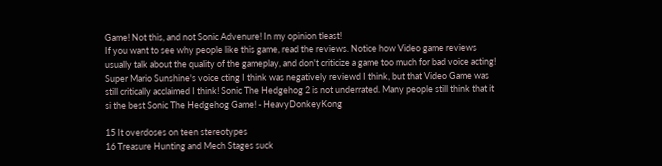Game! Not this, and not Sonic Advenure! In my opinion tleast!
If you want to see why people like this game, read the reviews. Notice how Video game reviews usually talk about the quality of the gameplay, and don't criticize a game too much for bad voice acting! Super Mario Sunshine's voice cting I think was negatively reviewd I think, but that Video Game was still critically acclaimed I think! Sonic The Hedgehog 2 is not underrated. Many people still think that it si the best Sonic The Hedgehog Game! - HeavyDonkeyKong

15 It overdoses on teen stereotypes
16 Treasure Hunting and Mech Stages suck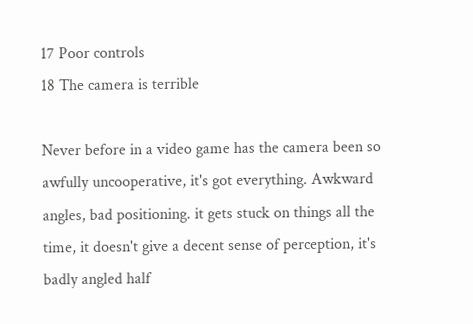17 Poor controls
18 The camera is terrible

Never before in a video game has the camera been so awfully uncooperative, it's got everything. Awkward angles, bad positioning. it gets stuck on things all the time, it doesn't give a decent sense of perception, it's badly angled half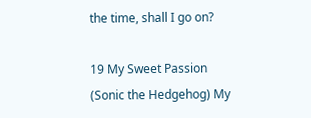the time, shall I go on?

19 My Sweet Passion (Sonic the Hedgehog) My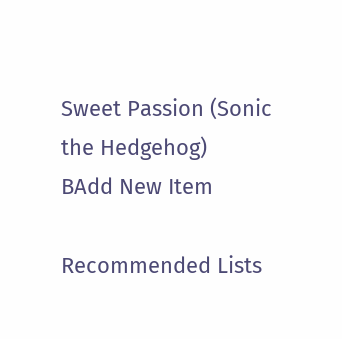Sweet Passion (Sonic the Hedgehog)
BAdd New Item

Recommended Lists